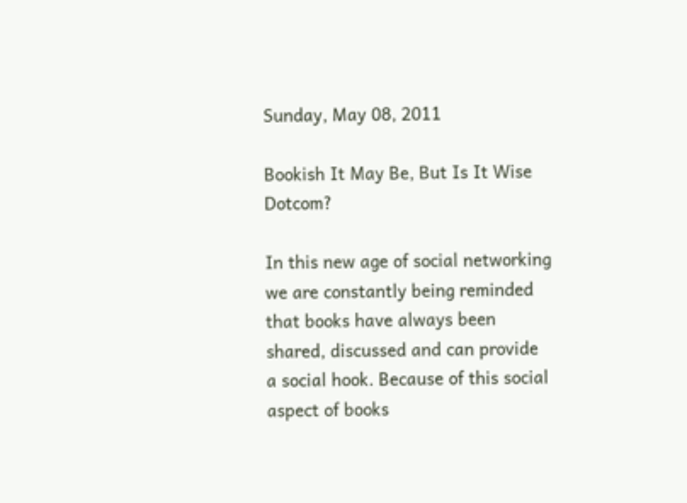Sunday, May 08, 2011

Bookish It May Be, But Is It Wise Dotcom?

In this new age of social networking we are constantly being reminded that books have always been shared, discussed and can provide a social hook. Because of this social aspect of books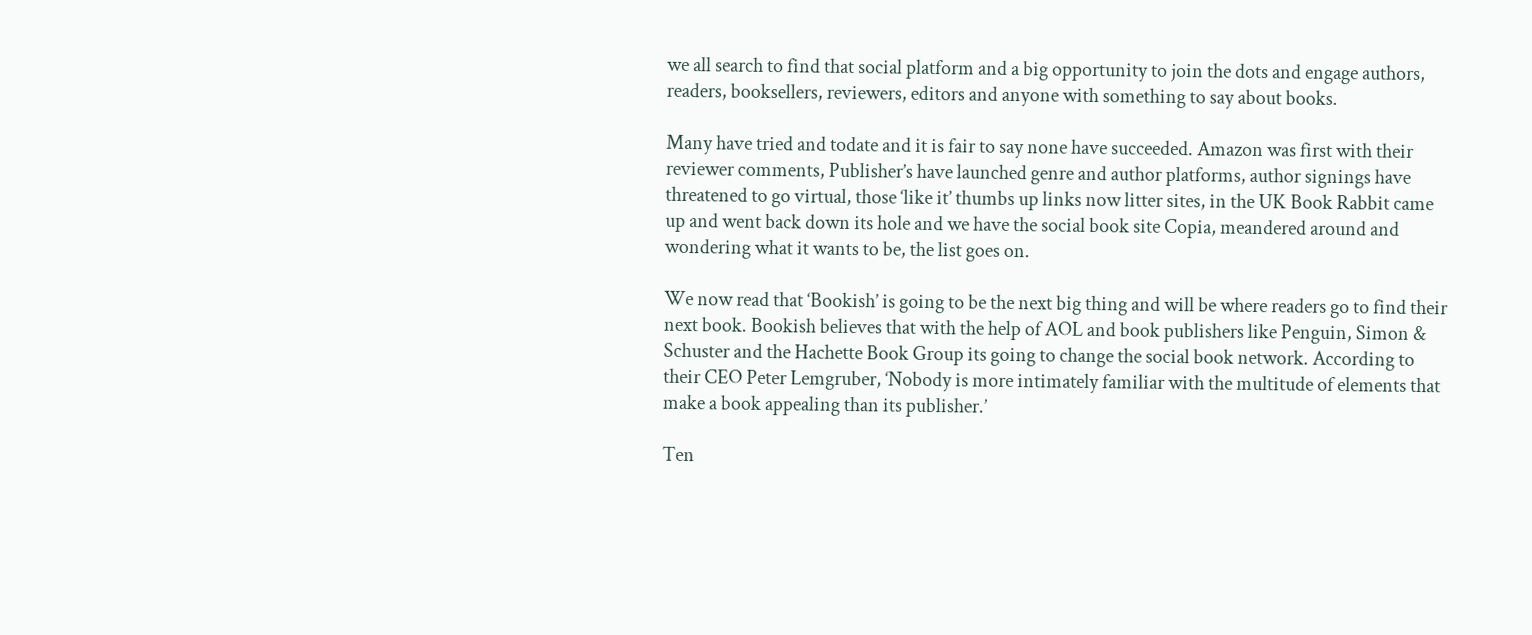we all search to find that social platform and a big opportunity to join the dots and engage authors, readers, booksellers, reviewers, editors and anyone with something to say about books.

Many have tried and todate and it is fair to say none have succeeded. Amazon was first with their reviewer comments, Publisher’s have launched genre and author platforms, author signings have threatened to go virtual, those ‘like it’ thumbs up links now litter sites, in the UK Book Rabbit came up and went back down its hole and we have the social book site Copia, meandered around and wondering what it wants to be, the list goes on.

We now read that ‘Bookish’ is going to be the next big thing and will be where readers go to find their next book. Bookish believes that with the help of AOL and book publishers like Penguin, Simon & Schuster and the Hachette Book Group its going to change the social book network. According to their CEO Peter Lemgruber, ‘Nobody is more intimately familiar with the multitude of elements that make a book appealing than its publisher.’

Ten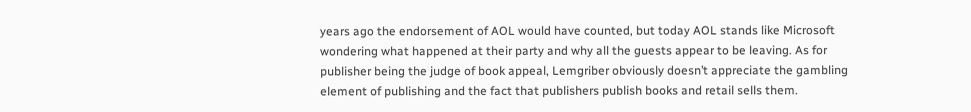years ago the endorsement of AOL would have counted, but today AOL stands like Microsoft wondering what happened at their party and why all the guests appear to be leaving. As for publisher being the judge of book appeal, Lemgriber obviously doesn’t appreciate the gambling element of publishing and the fact that publishers publish books and retail sells them.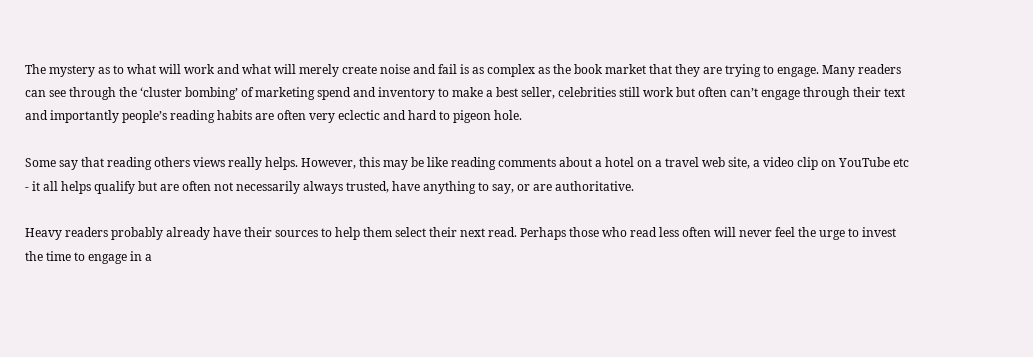The mystery as to what will work and what will merely create noise and fail is as complex as the book market that they are trying to engage. Many readers can see through the ‘cluster bombing’ of marketing spend and inventory to make a best seller, celebrities still work but often can’t engage through their text and importantly people’s reading habits are often very eclectic and hard to pigeon hole.

Some say that reading others views really helps. However, this may be like reading comments about a hotel on a travel web site, a video clip on YouTube etc - it all helps qualify but are often not necessarily always trusted, have anything to say, or are authoritative.

Heavy readers probably already have their sources to help them select their next read. Perhaps those who read less often will never feel the urge to invest the time to engage in a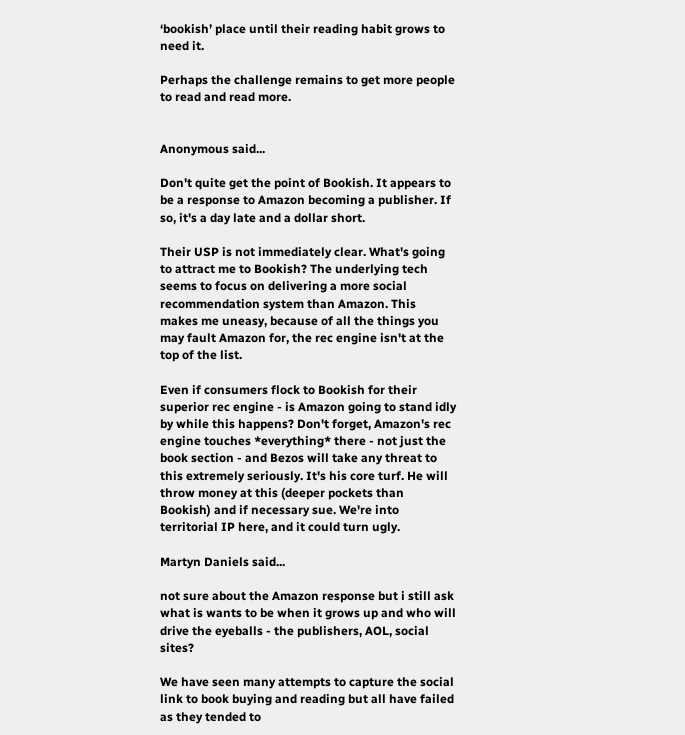‘bookish’ place until their reading habit grows to need it.

Perhaps the challenge remains to get more people to read and read more.


Anonymous said...

Don't quite get the point of Bookish. It appears to be a response to Amazon becoming a publisher. If so, it's a day late and a dollar short.

Their USP is not immediately clear. What's going to attract me to Bookish? The underlying tech seems to focus on delivering a more social recommendation system than Amazon. This makes me uneasy, because of all the things you may fault Amazon for, the rec engine isn't at the top of the list.

Even if consumers flock to Bookish for their superior rec engine - is Amazon going to stand idly by while this happens? Don't forget, Amazon's rec engine touches *everything* there - not just the book section - and Bezos will take any threat to this extremely seriously. It's his core turf. He will throw money at this (deeper pockets than Bookish) and if necessary sue. We're into territorial IP here, and it could turn ugly.

Martyn Daniels said...

not sure about the Amazon response but i still ask what is wants to be when it grows up and who will drive the eyeballs - the publishers, AOL, social sites?

We have seen many attempts to capture the social link to book buying and reading but all have failed as they tended to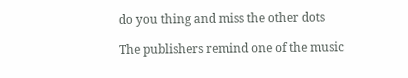do you thing and miss the other dots

The publishers remind one of the music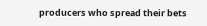producers who spread their bets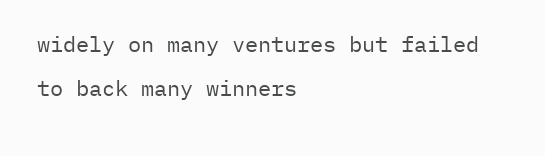widely on many ventures but failed to back many winners